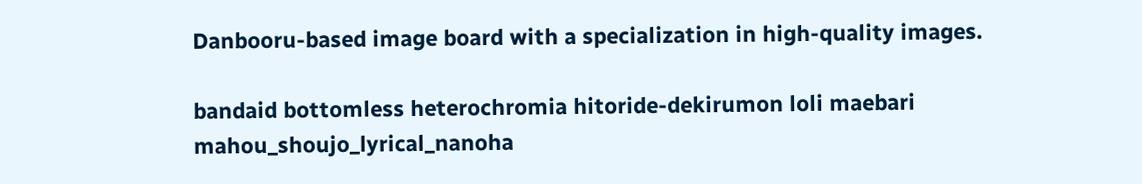Danbooru-based image board with a specialization in high-quality images.

bandaid bottomless heterochromia hitoride-dekirumon loli maebari mahou_shoujo_lyrical_nanoha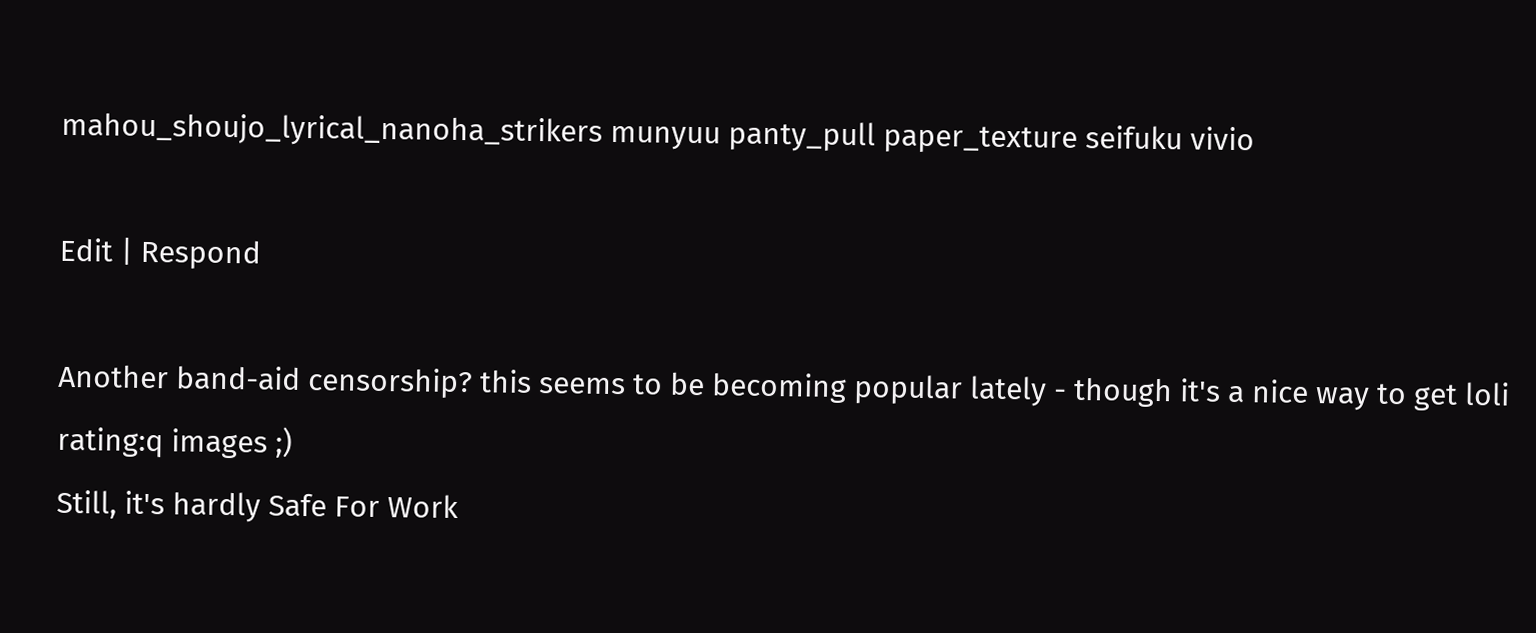mahou_shoujo_lyrical_nanoha_strikers munyuu panty_pull paper_texture seifuku vivio

Edit | Respond

Another band-aid censorship? this seems to be becoming popular lately - though it's a nice way to get loli rating:q images ;)
Still, it's hardly Safe For Work